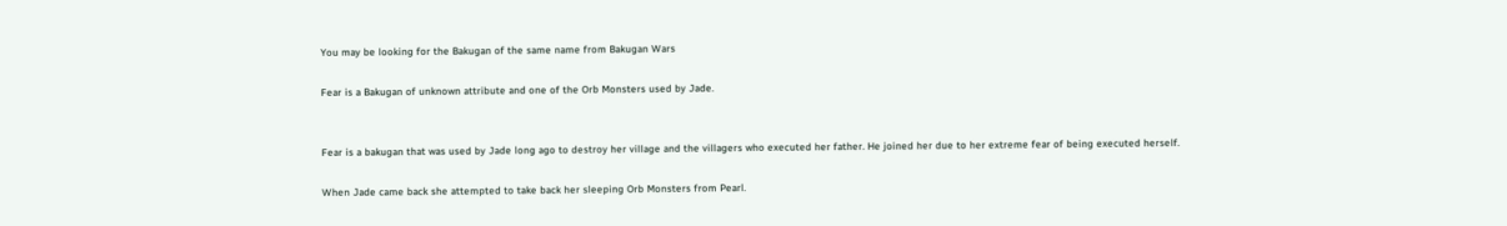You may be looking for the Bakugan of the same name from Bakugan Wars

Fear is a Bakugan of unknown attribute and one of the Orb Monsters used by Jade.


Fear is a bakugan that was used by Jade long ago to destroy her village and the villagers who executed her father. He joined her due to her extreme fear of being executed herself.

When Jade came back she attempted to take back her sleeping Orb Monsters from Pearl.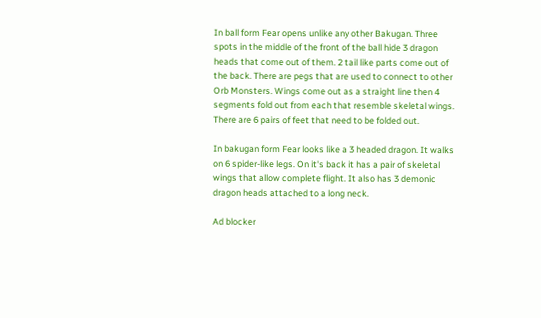In ball form Fear opens unlike any other Bakugan. Three spots in the middle of the front of the ball hide 3 dragon heads that come out of them. 2 tail like parts come out of the back. There are pegs that are used to connect to other Orb Monsters. Wings come out as a straight line then 4 segments fold out from each that resemble skeletal wings. There are 6 pairs of feet that need to be folded out.

In bakugan form Fear looks like a 3 headed dragon. It walks on 6 spider-like legs. On it's back it has a pair of skeletal wings that allow complete flight. It also has 3 demonic dragon heads attached to a long neck.

Ad blocker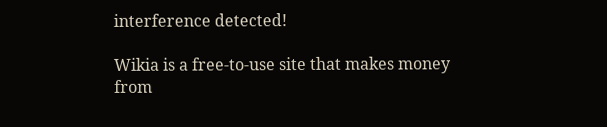interference detected!

Wikia is a free-to-use site that makes money from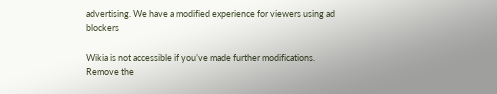advertising. We have a modified experience for viewers using ad blockers

Wikia is not accessible if you’ve made further modifications. Remove the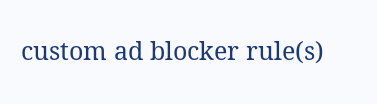custom ad blocker rule(s)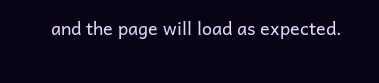and the page will load as expected.